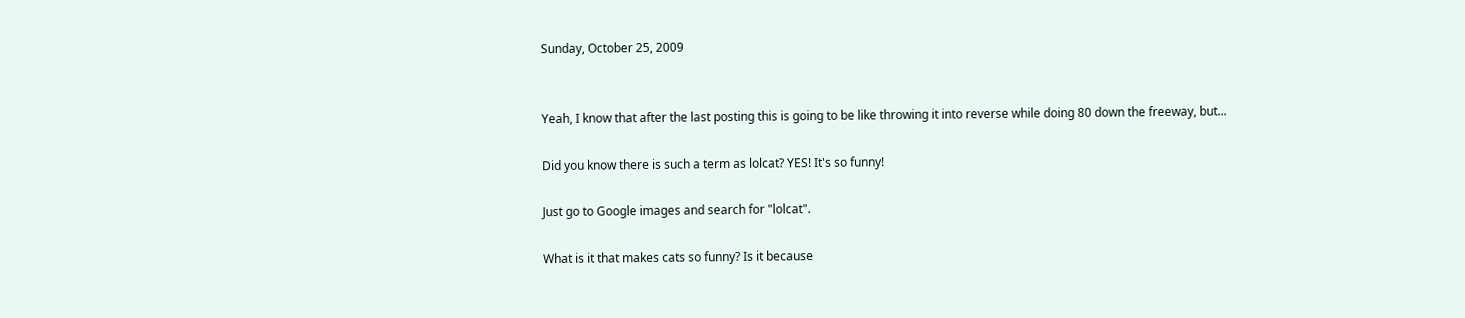Sunday, October 25, 2009


Yeah, I know that after the last posting this is going to be like throwing it into reverse while doing 80 down the freeway, but...

Did you know there is such a term as lolcat? YES! It's so funny!

Just go to Google images and search for "lolcat".

What is it that makes cats so funny? Is it because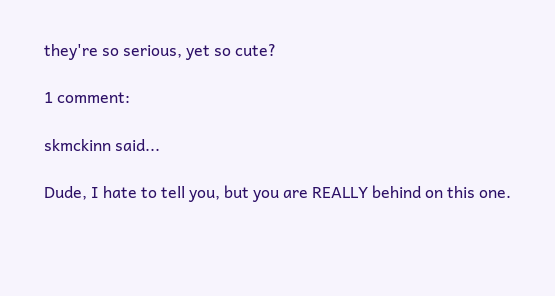they're so serious, yet so cute?

1 comment:

skmckinn said...

Dude, I hate to tell you, but you are REALLY behind on this one.